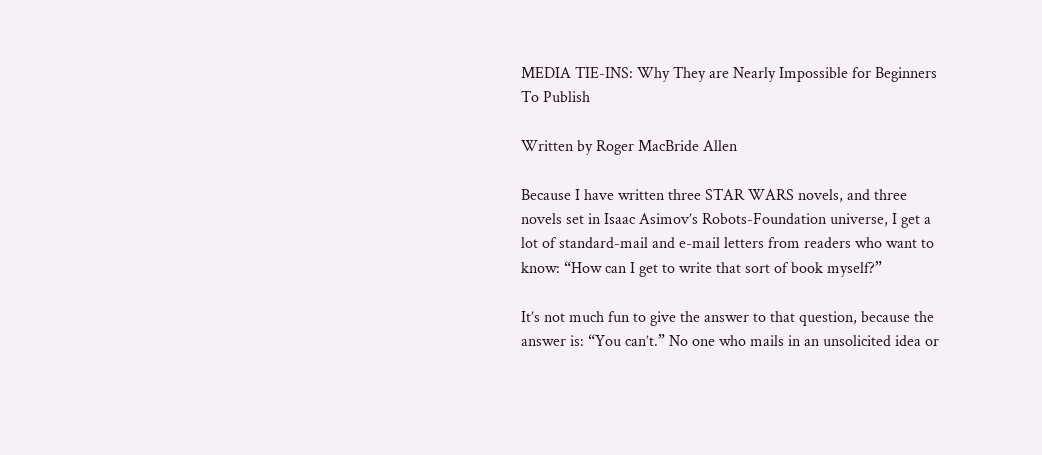MEDIA TIE-INS: Why They are Nearly Impossible for Beginners To Publish

Written by Roger MacBride Allen

Because I have written three STAR WARS novels, and three novels set in Isaac Asimov’s Robots-Foundation universe, I get a lot of standard-mail and e-mail letters from readers who want to know: “How can I get to write that sort of book myself?”

It’s not much fun to give the answer to that question, because the answer is: “You can’t.” No one who mails in an unsolicited idea or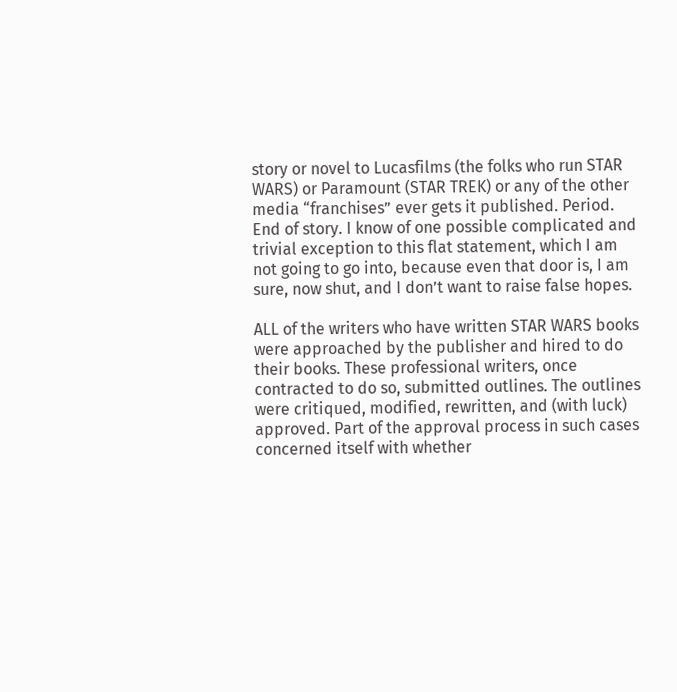story or novel to Lucasfilms (the folks who run STAR WARS) or Paramount (STAR TREK) or any of the other media “franchises” ever gets it published. Period. End of story. I know of one possible complicated and trivial exception to this flat statement, which I am not going to go into, because even that door is, I am sure, now shut, and I don’t want to raise false hopes.

ALL of the writers who have written STAR WARS books were approached by the publisher and hired to do their books. These professional writers, once contracted to do so, submitted outlines. The outlines were critiqued, modified, rewritten, and (with luck) approved. Part of the approval process in such cases concerned itself with whether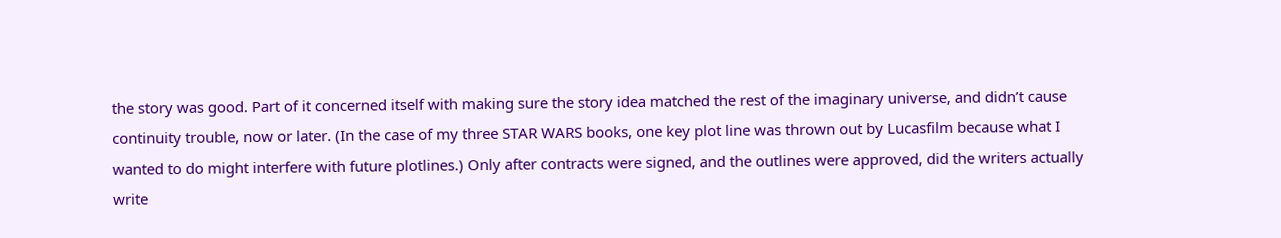the story was good. Part of it concerned itself with making sure the story idea matched the rest of the imaginary universe, and didn’t cause continuity trouble, now or later. (In the case of my three STAR WARS books, one key plot line was thrown out by Lucasfilm because what I wanted to do might interfere with future plotlines.) Only after contracts were signed, and the outlines were approved, did the writers actually write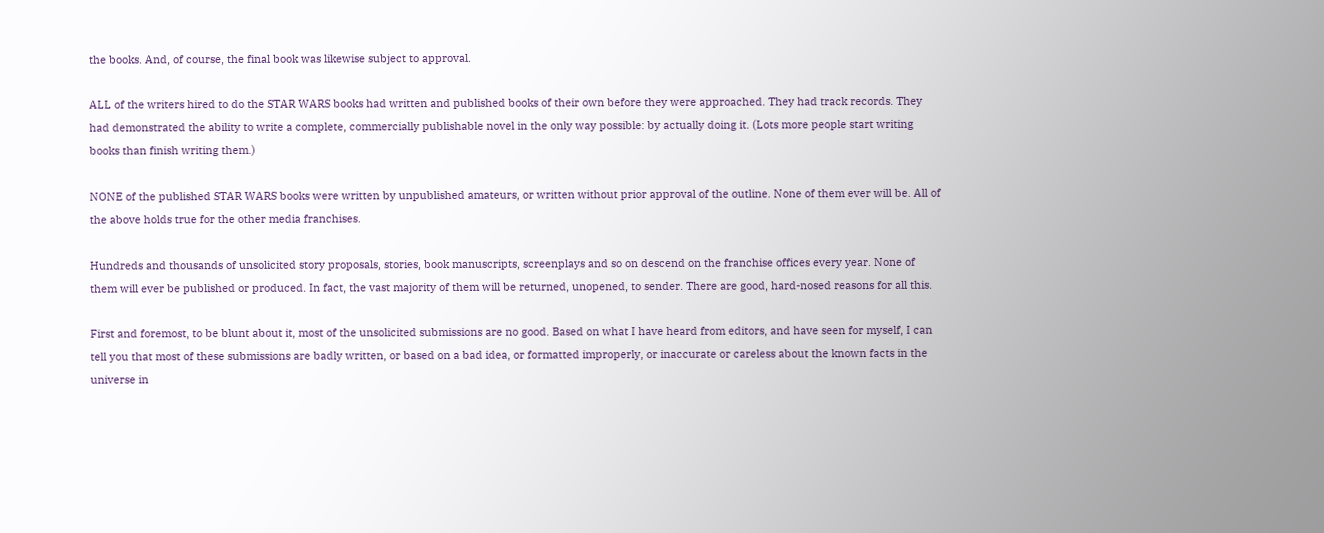the books. And, of course, the final book was likewise subject to approval.

ALL of the writers hired to do the STAR WARS books had written and published books of their own before they were approached. They had track records. They had demonstrated the ability to write a complete, commercially publishable novel in the only way possible: by actually doing it. (Lots more people start writing books than finish writing them.)

NONE of the published STAR WARS books were written by unpublished amateurs, or written without prior approval of the outline. None of them ever will be. All of the above holds true for the other media franchises.

Hundreds and thousands of unsolicited story proposals, stories, book manuscripts, screenplays and so on descend on the franchise offices every year. None of them will ever be published or produced. In fact, the vast majority of them will be returned, unopened, to sender. There are good, hard-nosed reasons for all this.

First and foremost, to be blunt about it, most of the unsolicited submissions are no good. Based on what I have heard from editors, and have seen for myself, I can tell you that most of these submissions are badly written, or based on a bad idea, or formatted improperly, or inaccurate or careless about the known facts in the universe in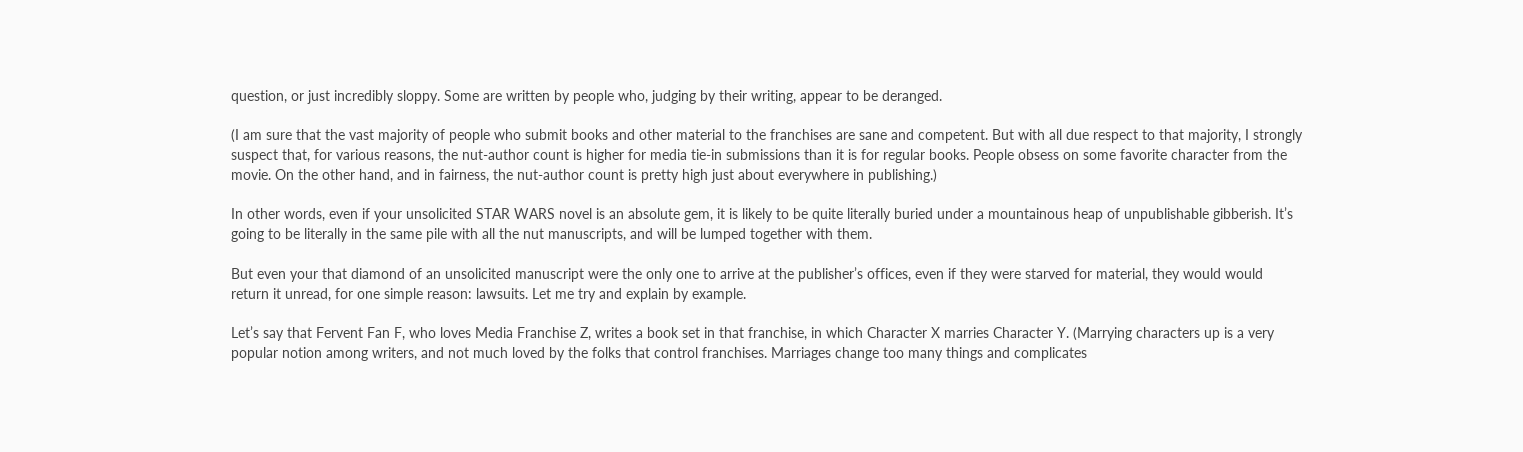question, or just incredibly sloppy. Some are written by people who, judging by their writing, appear to be deranged.

(I am sure that the vast majority of people who submit books and other material to the franchises are sane and competent. But with all due respect to that majority, I strongly suspect that, for various reasons, the nut-author count is higher for media tie-in submissions than it is for regular books. People obsess on some favorite character from the movie. On the other hand, and in fairness, the nut-author count is pretty high just about everywhere in publishing.)

In other words, even if your unsolicited STAR WARS novel is an absolute gem, it is likely to be quite literally buried under a mountainous heap of unpublishable gibberish. It’s going to be literally in the same pile with all the nut manuscripts, and will be lumped together with them.

But even your that diamond of an unsolicited manuscript were the only one to arrive at the publisher’s offices, even if they were starved for material, they would would return it unread, for one simple reason: lawsuits. Let me try and explain by example.

Let’s say that Fervent Fan F, who loves Media Franchise Z, writes a book set in that franchise, in which Character X marries Character Y. (Marrying characters up is a very popular notion among writers, and not much loved by the folks that control franchises. Marriages change too many things and complicates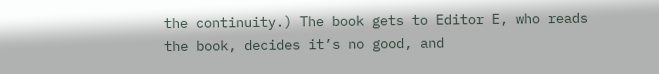the continuity.) The book gets to Editor E, who reads the book, decides it’s no good, and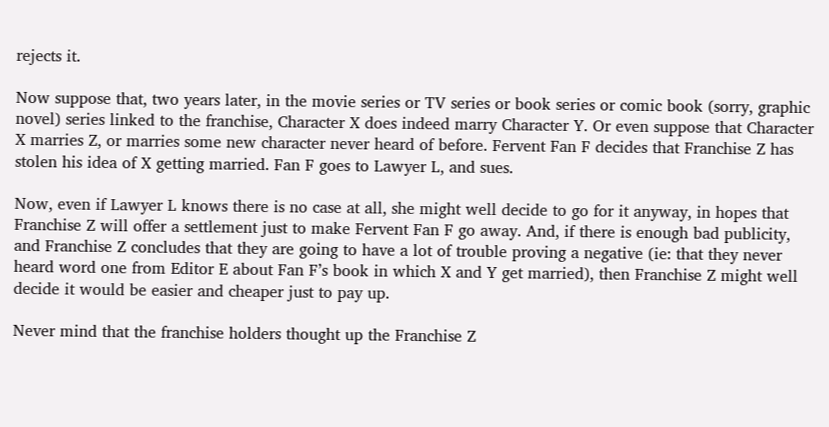rejects it.

Now suppose that, two years later, in the movie series or TV series or book series or comic book (sorry, graphic novel) series linked to the franchise, Character X does indeed marry Character Y. Or even suppose that Character X marries Z, or marries some new character never heard of before. Fervent Fan F decides that Franchise Z has stolen his idea of X getting married. Fan F goes to Lawyer L, and sues.

Now, even if Lawyer L knows there is no case at all, she might well decide to go for it anyway, in hopes that Franchise Z will offer a settlement just to make Fervent Fan F go away. And, if there is enough bad publicity, and Franchise Z concludes that they are going to have a lot of trouble proving a negative (ie: that they never heard word one from Editor E about Fan F’s book in which X and Y get married), then Franchise Z might well decide it would be easier and cheaper just to pay up.

Never mind that the franchise holders thought up the Franchise Z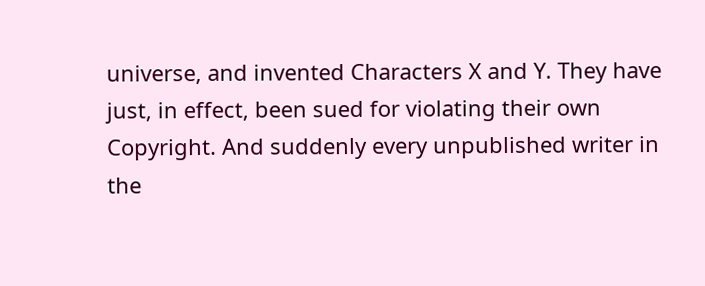universe, and invented Characters X and Y. They have just, in effect, been sued for violating their own Copyright. And suddenly every unpublished writer in the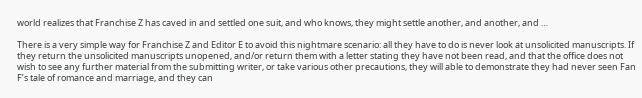world realizes that Franchise Z has caved in and settled one suit, and who knows, they might settle another, and another, and …

There is a very simple way for Franchise Z and Editor E to avoid this nightmare scenario: all they have to do is never look at unsolicited manuscripts. If they return the unsolicited manuscripts unopened, and/or return them with a letter stating they have not been read, and that the office does not wish to see any further material from the submitting writer, or take various other precautions, they will able to demonstrate they had never seen Fan F’s tale of romance and marriage, and they can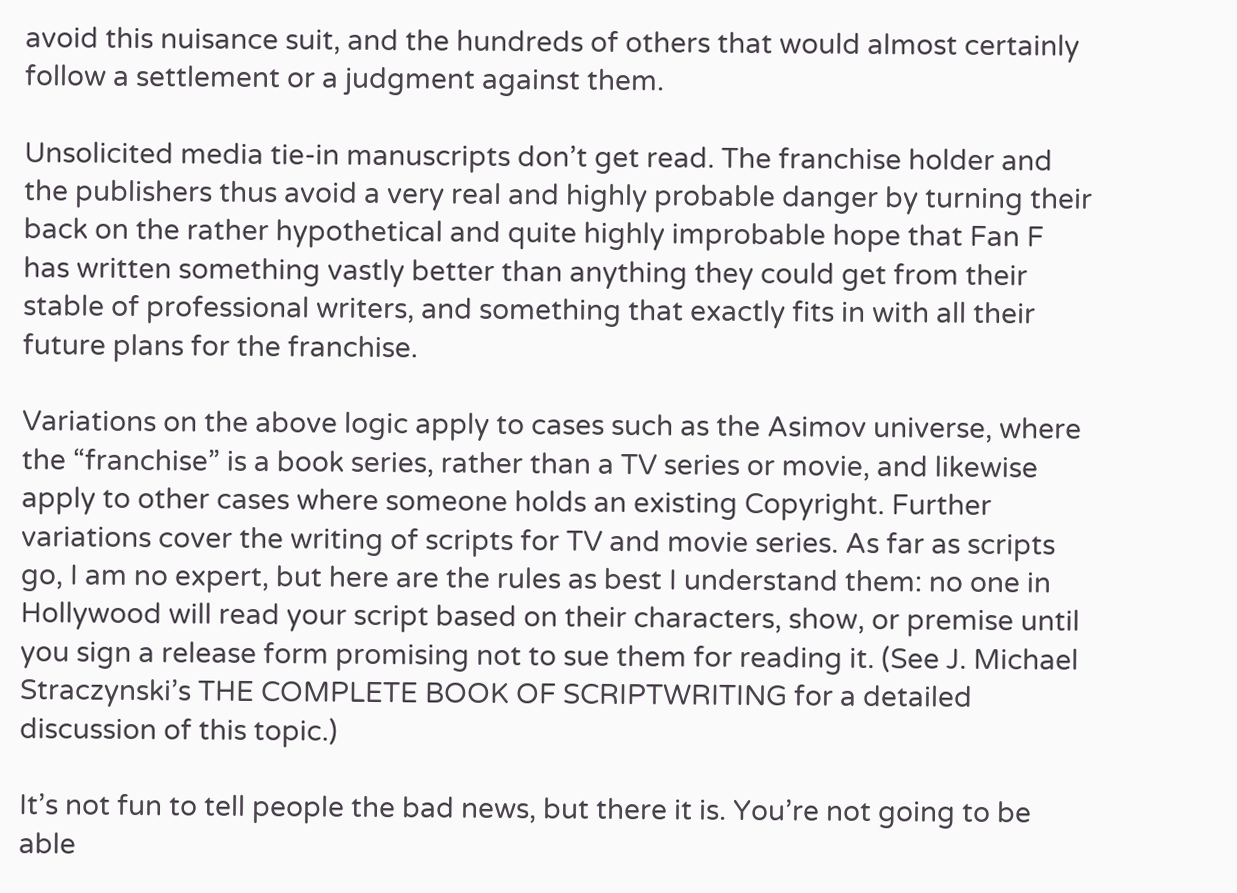avoid this nuisance suit, and the hundreds of others that would almost certainly follow a settlement or a judgment against them.

Unsolicited media tie-in manuscripts don’t get read. The franchise holder and the publishers thus avoid a very real and highly probable danger by turning their back on the rather hypothetical and quite highly improbable hope that Fan F has written something vastly better than anything they could get from their stable of professional writers, and something that exactly fits in with all their future plans for the franchise.

Variations on the above logic apply to cases such as the Asimov universe, where the “franchise” is a book series, rather than a TV series or movie, and likewise apply to other cases where someone holds an existing Copyright. Further variations cover the writing of scripts for TV and movie series. As far as scripts go, I am no expert, but here are the rules as best I understand them: no one in Hollywood will read your script based on their characters, show, or premise until you sign a release form promising not to sue them for reading it. (See J. Michael Straczynski’s THE COMPLETE BOOK OF SCRIPTWRITING for a detailed discussion of this topic.)

It’s not fun to tell people the bad news, but there it is. You’re not going to be able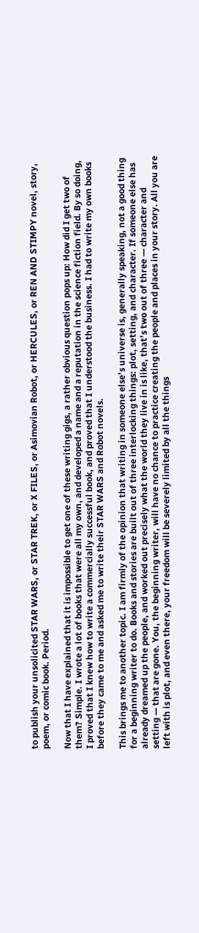to publish your unsolicited STAR WARS, or STAR TREK, or X FILES, or Asimovian Robot, or HERCULES, or REN AND STIMPY novel, story, poem, or comic book. Period.

Now that I have explained that it is impossible to get one of these writing gigs, a rather obvious question pops up: How did I get two of them? Simple. I wrote a lot of books that were all my own, and developed a name and a reputation in the science fiction field. By so doing, I proved that I knew how to write a commercially successful book, and proved that I understood the business. I had to write my own books before they came to me and asked me to write their STAR WARS and Robot novels.

This brings me to another topic. I am firmly of the opinion that writing in someone else’s universe is, generally speaking, not a good thing for a beginning writer to do. Books and stories are built out of three interlocking things: plot, setting, and character. If someone else has already dreamed up the people, and worked out precisely what the world they live in is like, that’s two out of three — character and setting — that are gone. You, the beginning writer, will have no chance to practice creating the people and places in your story. All you are left with is plot, and even there, your freedom will be severely limited by all the things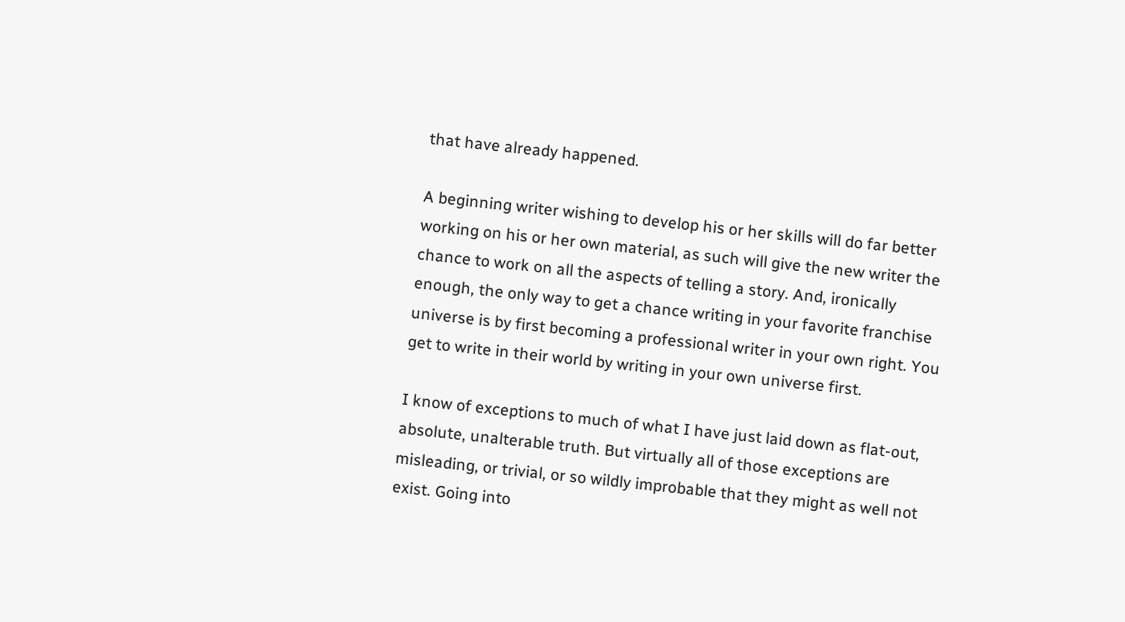that have already happened.

A beginning writer wishing to develop his or her skills will do far better working on his or her own material, as such will give the new writer the chance to work on all the aspects of telling a story. And, ironically enough, the only way to get a chance writing in your favorite franchise universe is by first becoming a professional writer in your own right. You get to write in their world by writing in your own universe first.

I know of exceptions to much of what I have just laid down as flat-out, absolute, unalterable truth. But virtually all of those exceptions are misleading, or trivial, or so wildly improbable that they might as well not exist. Going into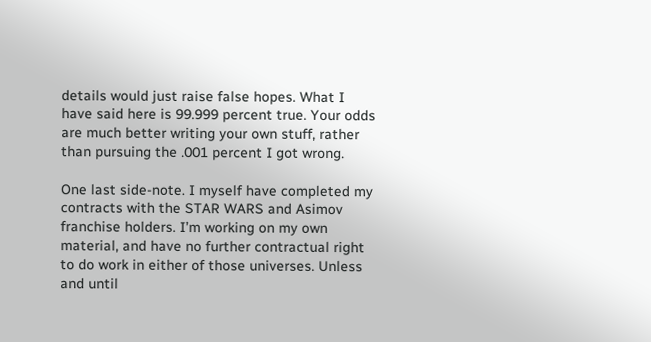details would just raise false hopes. What I have said here is 99.999 percent true. Your odds are much better writing your own stuff, rather than pursuing the .001 percent I got wrong.

One last side-note. I myself have completed my contracts with the STAR WARS and Asimov franchise holders. I’m working on my own material, and have no further contractual right to do work in either of those universes. Unless and until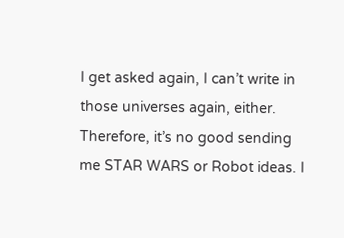I get asked again, I can’t write in those universes again, either. Therefore, it’s no good sending me STAR WARS or Robot ideas. I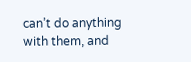can’t do anything with them, and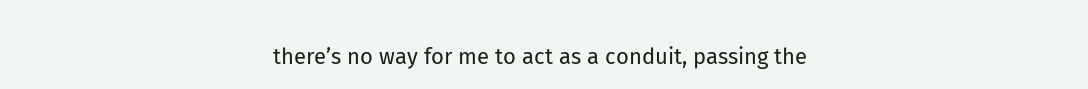there’s no way for me to act as a conduit, passing the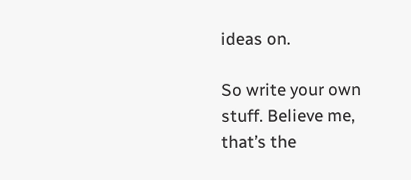ideas on.

So write your own stuff. Believe me, that’s the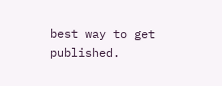best way to get published.